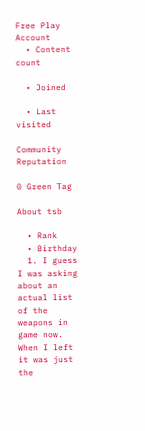Free Play Account
  • Content count

  • Joined

  • Last visited

Community Reputation

0 Green Tag

About tsb

  • Rank
  • Birthday
  1. I guess I was asking about an actual list of the weapons in game now. When I left it was just the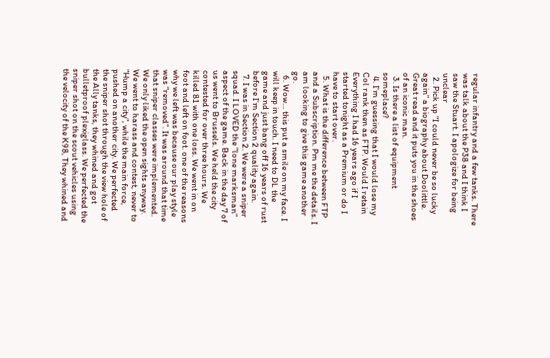regular infantry and a few tanks. There was talk about the P38 and I think I saw the Stuart. I apologize for being unclear
  2. Pick up “I could never be so lucky again” a biography about Doolittle. Great read and it puts you in the shoes of an iconic man.
  3. Is there a list of equipment someplace?
  4. I’m guessing that I would lose my Col rank then as FTP. Would I retain Everything I had 16 years ago if I started tonight as a Premium or do I have to start over.
  5. What is the difference between FTP and a Subscription. Pm me the details. I am looking to give this game another go.
  6. Wow... this put a smile on my face. I will keep in touch. I need to DL the game and just bang off 16 years of rust before I’m Section 2 quality again.
  7. I was in Section 2. We were a sniper squad. I LOVED the “lone marksman” aspect of the game. Back in the day 7 of us went to Brussels. We held the city contested for over three hours. We killed 81 with one loss. We went in on foot and left on foot. one of the reasons why we left was because our play style was “removed”. It was around that time that sniper classes were implemented. We only liked the open sights anyway. We went to harass and contest, never to “Hump a city”, while the main force, pushed on another city. We perfected the sniper shot through the view hole of the Ally tanks, they whined and got bulletproof plexiglass. We perfected the sniper shot on the scout vehicles using the velocity of the K98, They whined and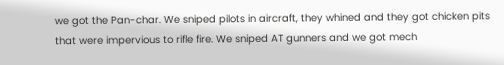we got the Pan-char. We sniped pilots in aircraft, they whined and they got chicken pits that were impervious to rifle fire. We sniped AT gunners and we got mech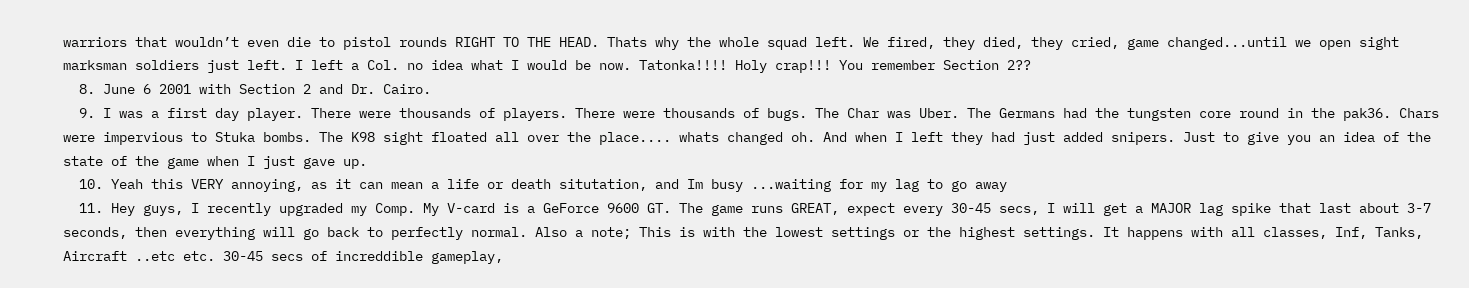warriors that wouldn’t even die to pistol rounds RIGHT TO THE HEAD. Thats why the whole squad left. We fired, they died, they cried, game changed...until we open sight marksman soldiers just left. I left a Col. no idea what I would be now. Tatonka!!!! Holy crap!!! You remember Section 2??
  8. June 6 2001 with Section 2 and Dr. Cairo.
  9. I was a first day player. There were thousands of players. There were thousands of bugs. The Char was Uber. The Germans had the tungsten core round in the pak36. Chars were impervious to Stuka bombs. The K98 sight floated all over the place.... whats changed oh. And when I left they had just added snipers. Just to give you an idea of the state of the game when I just gave up.
  10. Yeah this VERY annoying, as it can mean a life or death situtation, and Im busy ...waiting for my lag to go away
  11. Hey guys, I recently upgraded my Comp. My V-card is a GeForce 9600 GT. The game runs GREAT, expect every 30-45 secs, I will get a MAJOR lag spike that last about 3-7 seconds, then everything will go back to perfectly normal. Also a note; This is with the lowest settings or the highest settings. It happens with all classes, Inf, Tanks, Aircraft ..etc etc. 30-45 secs of increddible gameplay,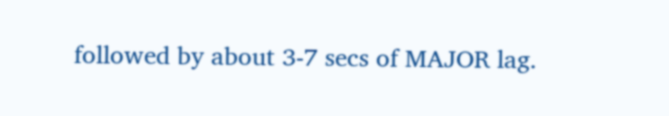followed by about 3-7 secs of MAJOR lag.